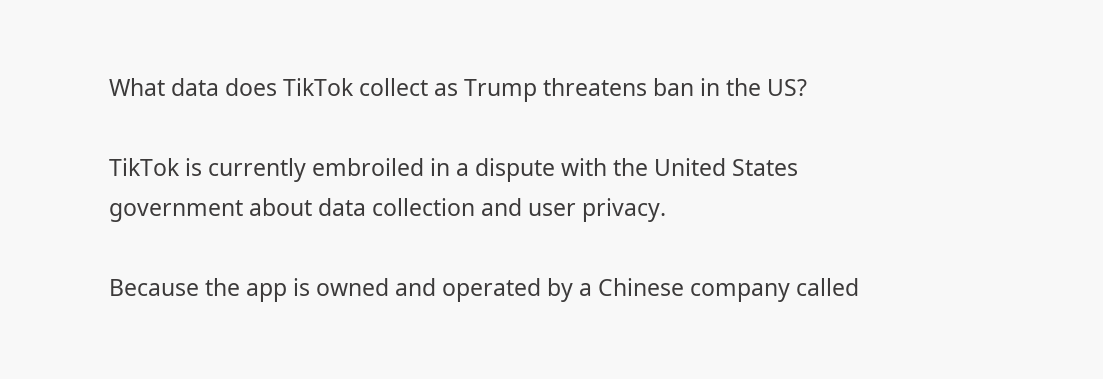What data does TikTok collect as Trump threatens ban in the US?

TikTok is currently embroiled in a dispute with the United States government about data collection and user privacy.

Because the app is owned and operated by a Chinese company called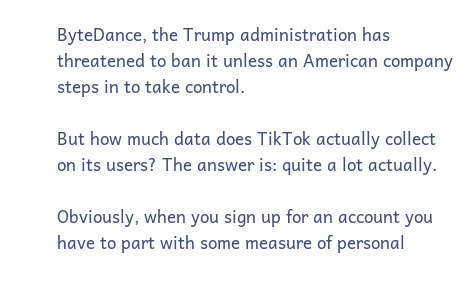ByteDance, the Trump administration has threatened to ban it unless an American company steps in to take control.

But how much data does TikTok actually collect on its users? The answer is: quite a lot actually.

Obviously, when you sign up for an account you have to part with some measure of personal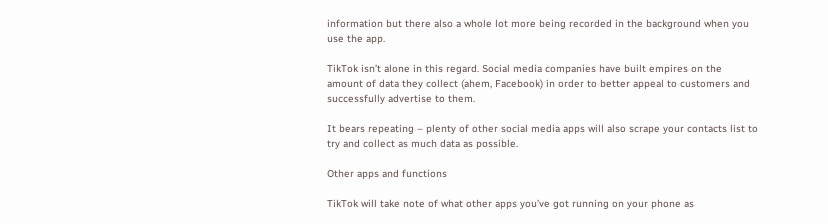information but there also a whole lot more being recorded in the background when you use the app.

TikTok isn’t alone in this regard. Social media companies have built empires on the amount of data they collect (ahem, Facebook) in order to better appeal to customers and successfully advertise to them.

It bears repeating – plenty of other social media apps will also scrape your contacts list to try and collect as much data as possible.

Other apps and functions

TikTok will take note of what other apps you’ve got running on your phone as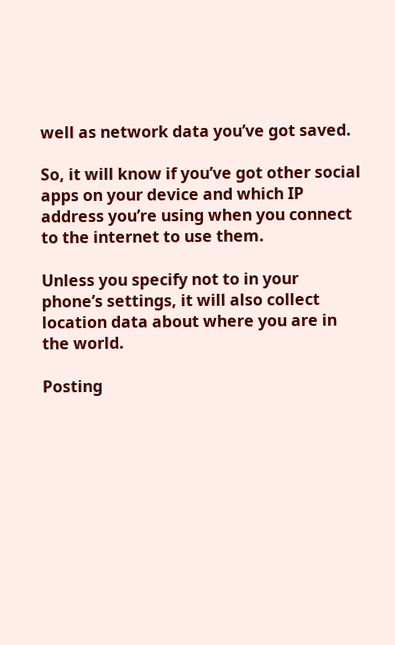well as network data you’ve got saved.

So, it will know if you’ve got other social apps on your device and which IP address you’re using when you connect to the internet to use them.

Unless you specify not to in your phone’s settings, it will also collect location data about where you are in the world.

Posting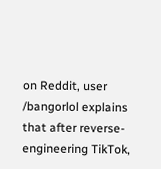on Reddit, user /bangorlol explains that after reverse-engineering TikTok,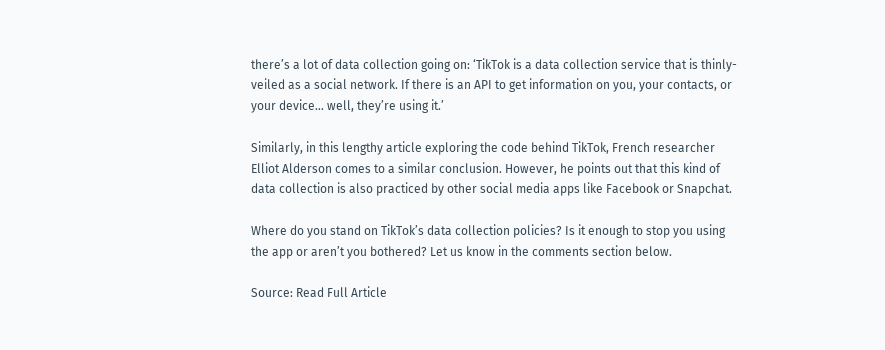there’s a lot of data collection going on: ‘TikTok is a data collection service that is thinly-veiled as a social network. If there is an API to get information on you, your contacts, or your device… well, they’re using it.’

Similarly, in this lengthy article exploring the code behind TikTok, French researcher Elliot Alderson comes to a similar conclusion. However, he points out that this kind of data collection is also practiced by other social media apps like Facebook or Snapchat.

Where do you stand on TikTok’s data collection policies? Is it enough to stop you using the app or aren’t you bothered? Let us know in the comments section below.

Source: Read Full Article